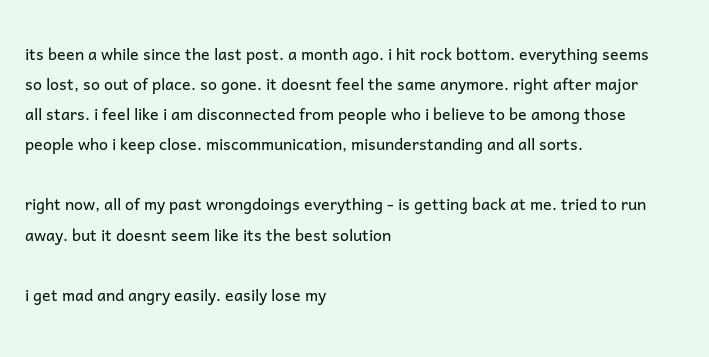its been a while since the last post. a month ago. i hit rock bottom. everything seems so lost, so out of place. so gone. it doesnt feel the same anymore. right after major all stars. i feel like i am disconnected from people who i believe to be among those people who i keep close. miscommunication, misunderstanding and all sorts.

right now, all of my past wrongdoings everything - is getting back at me. tried to run away. but it doesnt seem like its the best solution

i get mad and angry easily. easily lose my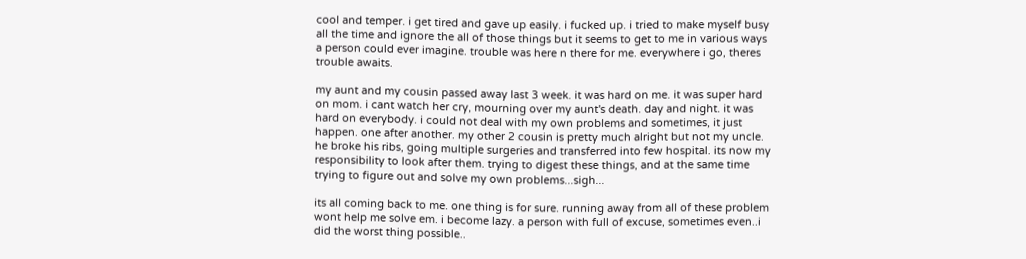cool and temper. i get tired and gave up easily. i fucked up. i tried to make myself busy all the time and ignore the all of those things but it seems to get to me in various ways a person could ever imagine. trouble was here n there for me. everywhere i go, theres trouble awaits.

my aunt and my cousin passed away last 3 week. it was hard on me. it was super hard on mom. i cant watch her cry, mourning over my aunt's death. day and night. it was hard on everybody. i could not deal with my own problems and sometimes, it just happen. one after another. my other 2 cousin is pretty much alright but not my uncle. he broke his ribs, going multiple surgeries and transferred into few hospital. its now my responsibility to look after them. trying to digest these things, and at the same time trying to figure out and solve my own problems...sigh...

its all coming back to me. one thing is for sure. running away from all of these problem wont help me solve em. i become lazy. a person with full of excuse, sometimes even..i did the worst thing possible..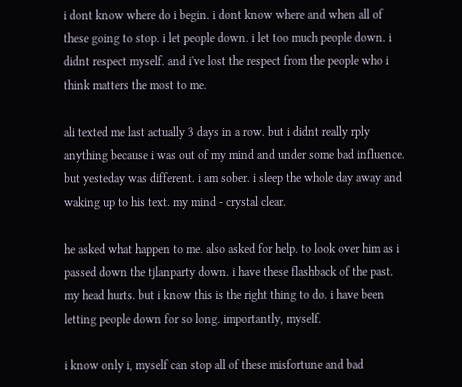i dont know where do i begin. i dont know where and when all of these going to stop. i let people down. i let too much people down. i didnt respect myself. and i've lost the respect from the people who i think matters the most to me.

ali texted me last actually 3 days in a row. but i didnt really rply anything because i was out of my mind and under some bad influence. but yesteday was different. i am sober. i sleep the whole day away and waking up to his text. my mind - crystal clear.

he asked what happen to me. also asked for help. to look over him as i passed down the tjlanparty down. i have these flashback of the past. my head hurts. but i know this is the right thing to do. i have been letting people down for so long. importantly, myself.

i know only i, myself can stop all of these misfortune and bad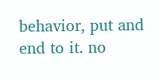behavior, put and end to it. no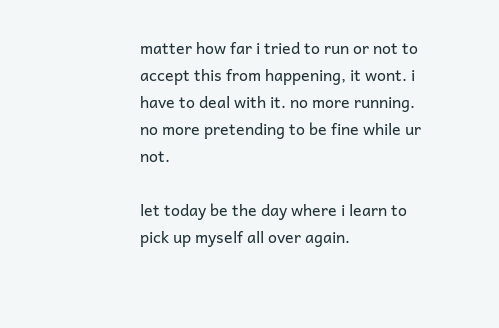matter how far i tried to run or not to accept this from happening, it wont. i have to deal with it. no more running. no more pretending to be fine while ur not.

let today be the day where i learn to pick up myself all over again.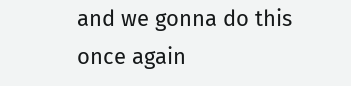and we gonna do this once again